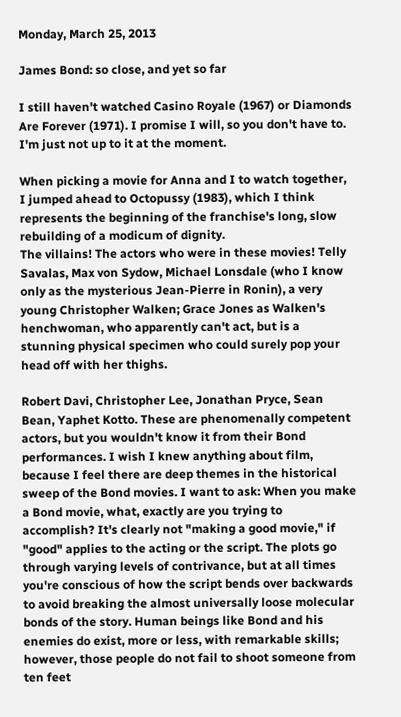Monday, March 25, 2013

James Bond: so close, and yet so far

I still haven't watched Casino Royale (1967) or Diamonds Are Forever (1971). I promise I will, so you don't have to. I'm just not up to it at the moment.

When picking a movie for Anna and I to watch together, I jumped ahead to Octopussy (1983), which I think represents the beginning of the franchise's long, slow rebuilding of a modicum of dignity.
The villains! The actors who were in these movies! Telly Savalas, Max von Sydow, Michael Lonsdale (who I know only as the mysterious Jean-Pierre in Ronin), a very young Christopher Walken; Grace Jones as Walken's henchwoman, who apparently can't act, but is a stunning physical specimen who could surely pop your head off with her thighs.

Robert Davi, Christopher Lee, Jonathan Pryce, Sean Bean, Yaphet Kotto. These are phenomenally competent actors, but you wouldn't know it from their Bond performances. I wish I knew anything about film, because I feel there are deep themes in the historical sweep of the Bond movies. I want to ask: When you make a Bond movie, what, exactly are you trying to accomplish? It's clearly not "making a good movie," if "good" applies to the acting or the script. The plots go through varying levels of contrivance, but at all times you're conscious of how the script bends over backwards to avoid breaking the almost universally loose molecular bonds of the story. Human beings like Bond and his enemies do exist, more or less, with remarkable skills; however, those people do not fail to shoot someone from ten feet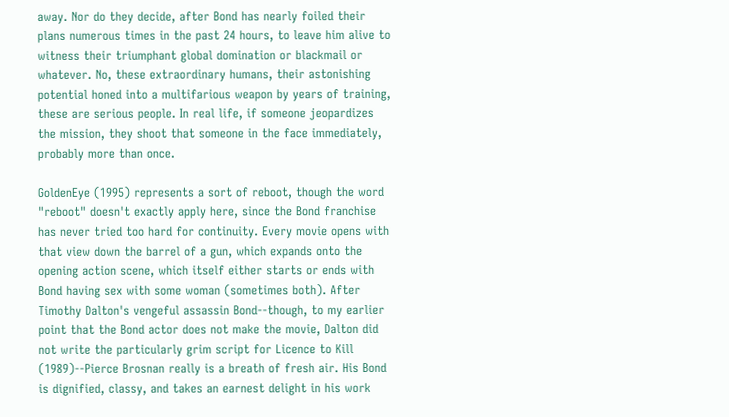away. Nor do they decide, after Bond has nearly foiled their plans numerous times in the past 24 hours, to leave him alive to witness their triumphant global domination or blackmail or whatever. No, these extraordinary humans, their astonishing potential honed into a multifarious weapon by years of training, these are serious people. In real life, if someone jeopardizes the mission, they shoot that someone in the face immediately, probably more than once.

GoldenEye (1995) represents a sort of reboot, though the word "reboot" doesn't exactly apply here, since the Bond franchise has never tried too hard for continuity. Every movie opens with that view down the barrel of a gun, which expands onto the opening action scene, which itself either starts or ends with Bond having sex with some woman (sometimes both). After Timothy Dalton's vengeful assassin Bond--though, to my earlier point that the Bond actor does not make the movie, Dalton did not write the particularly grim script for Licence to Kill (1989)--Pierce Brosnan really is a breath of fresh air. His Bond is dignified, classy, and takes an earnest delight in his work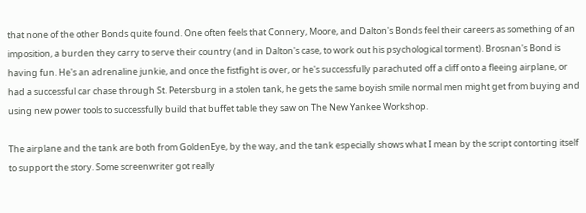that none of the other Bonds quite found. One often feels that Connery, Moore, and Dalton's Bonds feel their careers as something of an imposition, a burden they carry to serve their country (and in Dalton's case, to work out his psychological torment). Brosnan's Bond is having fun. He's an adrenaline junkie, and once the fistfight is over, or he's successfully parachuted off a cliff onto a fleeing airplane, or had a successful car chase through St. Petersburg in a stolen tank, he gets the same boyish smile normal men might get from buying and using new power tools to successfully build that buffet table they saw on The New Yankee Workshop.

The airplane and the tank are both from GoldenEye, by the way, and the tank especially shows what I mean by the script contorting itself to support the story. Some screenwriter got really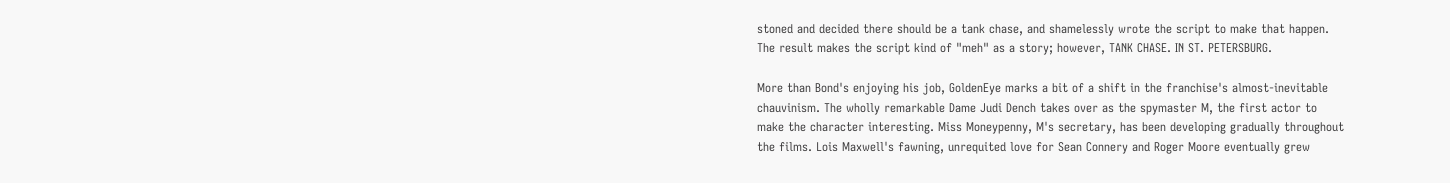stoned and decided there should be a tank chase, and shamelessly wrote the script to make that happen. The result makes the script kind of "meh" as a story; however, TANK CHASE. IN ST. PETERSBURG.

More than Bond's enjoying his job, GoldenEye marks a bit of a shift in the franchise's almost-inevitable chauvinism. The wholly remarkable Dame Judi Dench takes over as the spymaster M, the first actor to make the character interesting. Miss Moneypenny, M's secretary, has been developing gradually throughout the films. Lois Maxwell's fawning, unrequited love for Sean Connery and Roger Moore eventually grew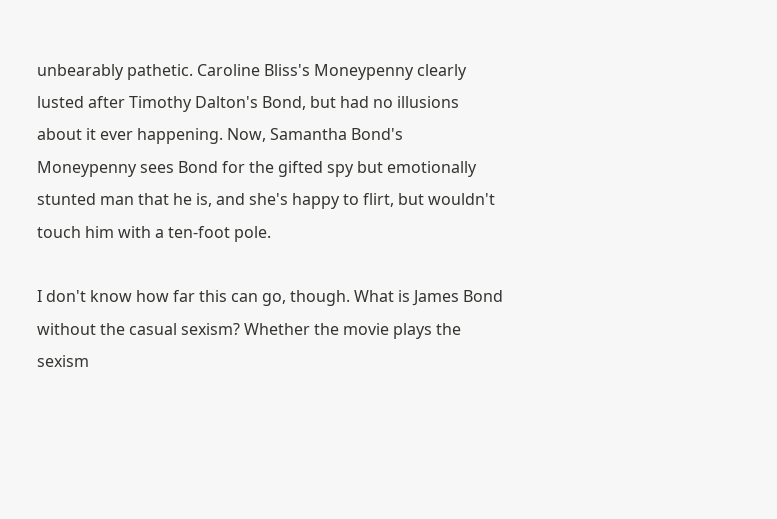unbearably pathetic. Caroline Bliss's Moneypenny clearly lusted after Timothy Dalton's Bond, but had no illusions about it ever happening. Now, Samantha Bond's Moneypenny sees Bond for the gifted spy but emotionally stunted man that he is, and she's happy to flirt, but wouldn't touch him with a ten-foot pole.

I don't know how far this can go, though. What is James Bond without the casual sexism? Whether the movie plays the sexism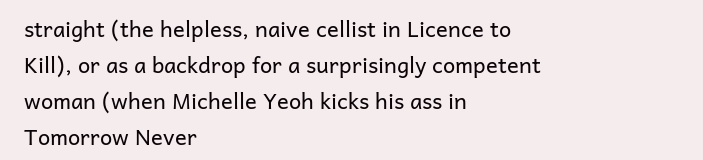straight (the helpless, naive cellist in Licence to Kill), or as a backdrop for a surprisingly competent woman (when Michelle Yeoh kicks his ass in Tomorrow Never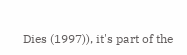Dies (1997)), it's part of the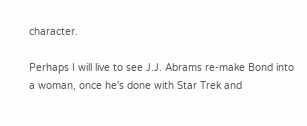character.

Perhaps I will live to see J.J. Abrams re-make Bond into a woman, once he's done with Star Trek and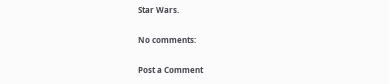Star Wars.

No comments:

Post a Comment